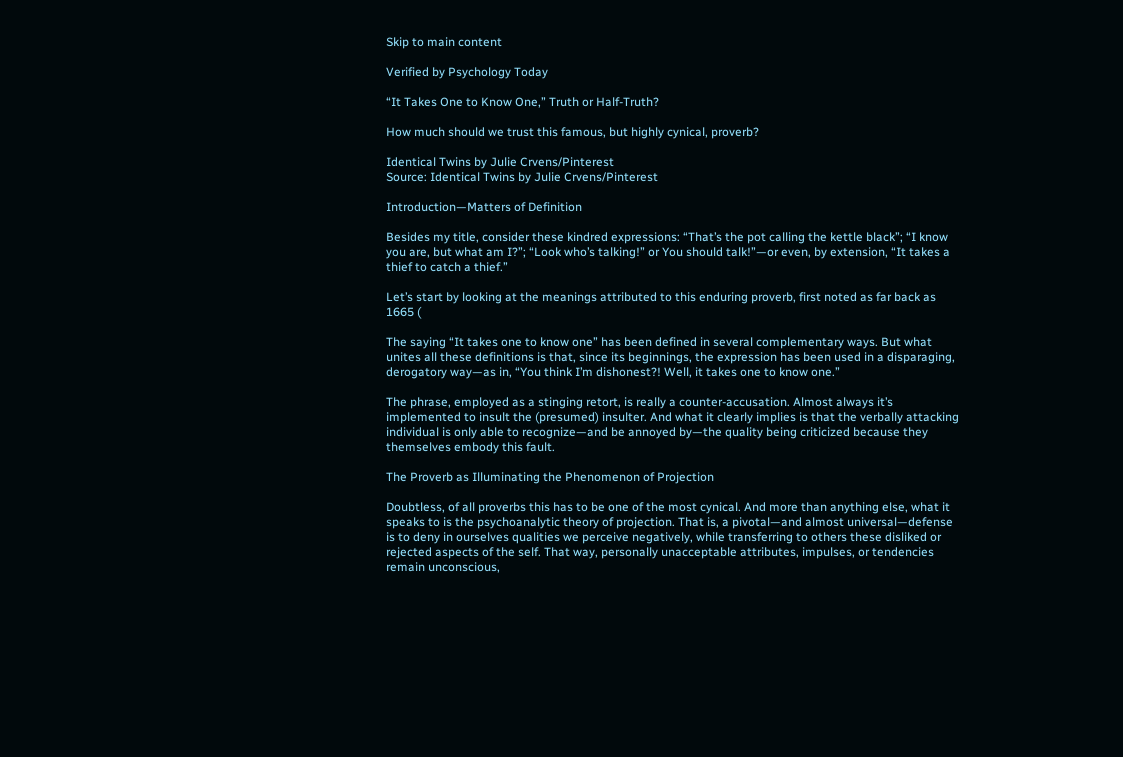Skip to main content

Verified by Psychology Today

“It Takes One to Know One,” Truth or Half-Truth?

How much should we trust this famous, but highly cynical, proverb?

Identical Twins by Julie Crvens/Pinterest
Source: Identical Twins by Julie Crvens/Pinterest

Introduction—Matters of Definition

Besides my title, consider these kindred expressions: “That’s the pot calling the kettle black”; “I know you are, but what am I?”; “Look who’s talking!” or You should talk!”—or even, by extension, “It takes a thief to catch a thief.”

Let’s start by looking at the meanings attributed to this enduring proverb, first noted as far back as 1665 (

The saying “It takes one to know one” has been defined in several complementary ways. But what unites all these definitions is that, since its beginnings, the expression has been used in a disparaging, derogatory way—as in, “You think I’m dishonest?! Well, it takes one to know one.”

The phrase, employed as a stinging retort, is really a counter-accusation. Almost always it’s implemented to insult the (presumed) insulter. And what it clearly implies is that the verbally attacking individual is only able to recognize—and be annoyed by—the quality being criticized because they themselves embody this fault.

The Proverb as Illuminating the Phenomenon of Projection

Doubtless, of all proverbs this has to be one of the most cynical. And more than anything else, what it speaks to is the psychoanalytic theory of projection. That is, a pivotal—and almost universal—defense is to deny in ourselves qualities we perceive negatively, while transferring to others these disliked or rejected aspects of the self. That way, personally unacceptable attributes, impulses, or tendencies remain unconscious,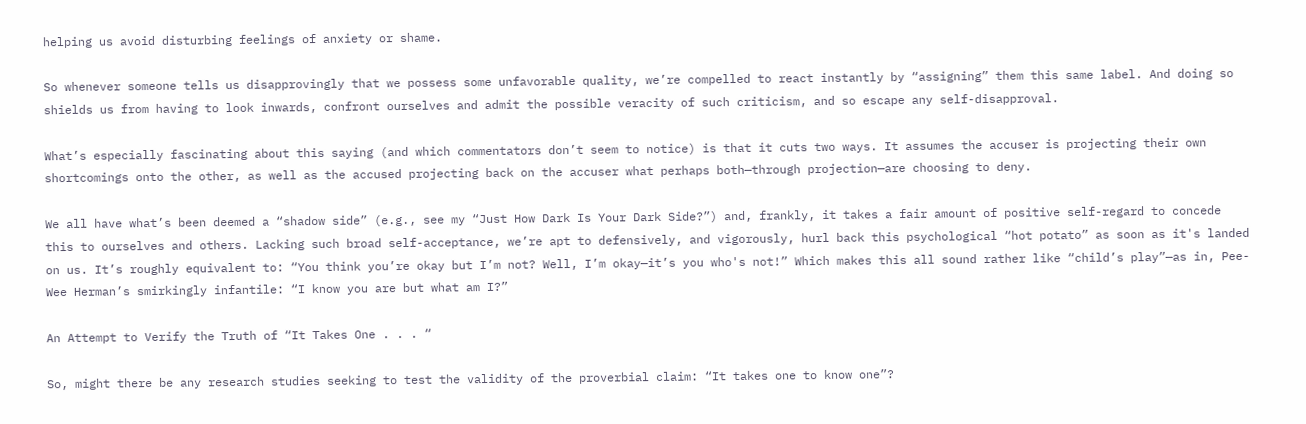helping us avoid disturbing feelings of anxiety or shame.

So whenever someone tells us disapprovingly that we possess some unfavorable quality, we’re compelled to react instantly by “assigning” them this same label. And doing so shields us from having to look inwards, confront ourselves and admit the possible veracity of such criticism, and so escape any self-disapproval.

What’s especially fascinating about this saying (and which commentators don’t seem to notice) is that it cuts two ways. It assumes the accuser is projecting their own shortcomings onto the other, as well as the accused projecting back on the accuser what perhaps both—through projection—are choosing to deny.

We all have what’s been deemed a “shadow side” (e.g., see my “Just How Dark Is Your Dark Side?”) and, frankly, it takes a fair amount of positive self-regard to concede this to ourselves and others. Lacking such broad self-acceptance, we’re apt to defensively, and vigorously, hurl back this psychological “hot potato” as soon as it's landed on us. It’s roughly equivalent to: “You think you’re okay but I’m not? Well, I’m okay—it’s you who's not!” Which makes this all sound rather like “child’s play”—as in, Pee-Wee Herman’s smirkingly infantile: “I know you are but what am I?”

An Attempt to Verify the Truth of “It Takes One . . . “

So, might there be any research studies seeking to test the validity of the proverbial claim: “It takes one to know one”?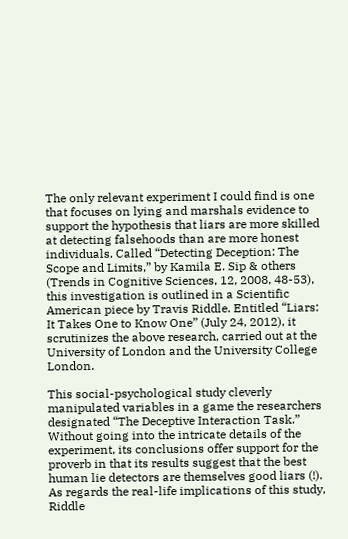The only relevant experiment I could find is one that focuses on lying and marshals evidence to support the hypothesis that liars are more skilled at detecting falsehoods than are more honest individuals. Called “Detecting Deception: The Scope and Limits,” by Kamila E. Sip & others (Trends in Cognitive Sciences, 12, 2008, 48-53), this investigation is outlined in a Scientific American piece by Travis Riddle. Entitled “Liars: It Takes One to Know One” (July 24, 2012), it scrutinizes the above research, carried out at the University of London and the University College London.

This social-psychological study cleverly manipulated variables in a game the researchers designated “The Deceptive Interaction Task.” Without going into the intricate details of the experiment, its conclusions offer support for the proverb in that its results suggest that the best human lie detectors are themselves good liars (!). As regards the real-life implications of this study, Riddle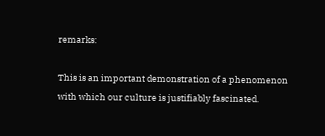remarks:

This is an important demonstration of a phenomenon with which our culture is justifiably fascinated.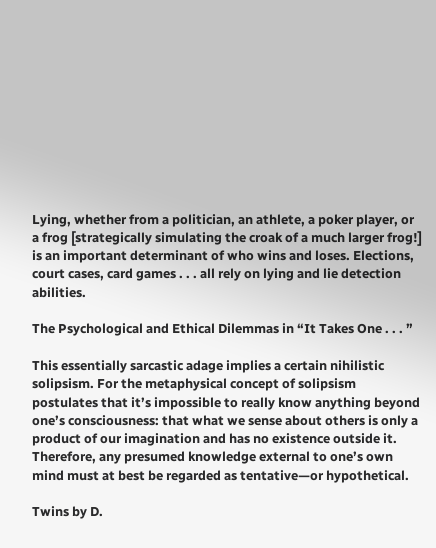Lying, whether from a politician, an athlete, a poker player, or a frog [strategically simulating the croak of a much larger frog!] is an important determinant of who wins and loses. Elections, court cases, card games . . . all rely on lying and lie detection abilities.

The Psychological and Ethical Dilemmas in “It Takes One . . . ”

This essentially sarcastic adage implies a certain nihilistic solipsism. For the metaphysical concept of solipsism postulates that it’s impossible to really know anything beyond one’s consciousness: that what we sense about others is only a product of our imagination and has no existence outside it. Therefore, any presumed knowledge external to one’s own mind must at best be regarded as tentative—or hypothetical.

Twins by D.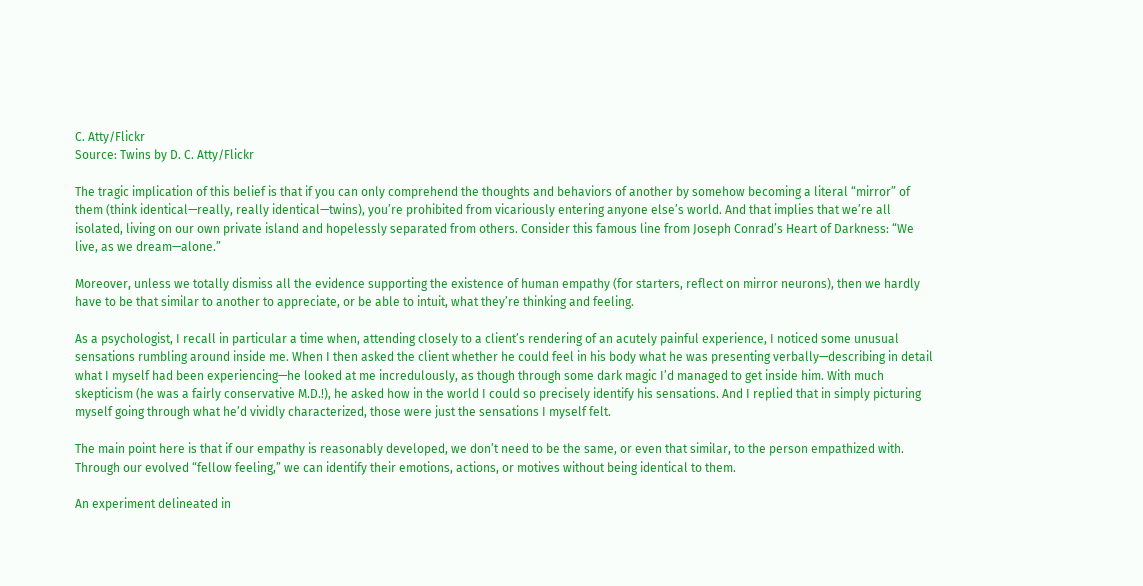C. Atty/Flickr
Source: Twins by D. C. Atty/Flickr

The tragic implication of this belief is that if you can only comprehend the thoughts and behaviors of another by somehow becoming a literal “mirror” of them (think identical—really, really identical—twins), you’re prohibited from vicariously entering anyone else’s world. And that implies that we’re all isolated, living on our own private island and hopelessly separated from others. Consider this famous line from Joseph Conrad’s Heart of Darkness: “We live, as we dream—alone.”

Moreover, unless we totally dismiss all the evidence supporting the existence of human empathy (for starters, reflect on mirror neurons), then we hardly have to be that similar to another to appreciate, or be able to intuit, what they’re thinking and feeling.

As a psychologist, I recall in particular a time when, attending closely to a client’s rendering of an acutely painful experience, I noticed some unusual sensations rumbling around inside me. When I then asked the client whether he could feel in his body what he was presenting verbally—describing in detail what I myself had been experiencing—he looked at me incredulously, as though through some dark magic I’d managed to get inside him. With much skepticism (he was a fairly conservative M.D.!), he asked how in the world I could so precisely identify his sensations. And I replied that in simply picturing myself going through what he’d vividly characterized, those were just the sensations I myself felt.

The main point here is that if our empathy is reasonably developed, we don’t need to be the same, or even that similar, to the person empathized with. Through our evolved “fellow feeling,” we can identify their emotions, actions, or motives without being identical to them.

An experiment delineated in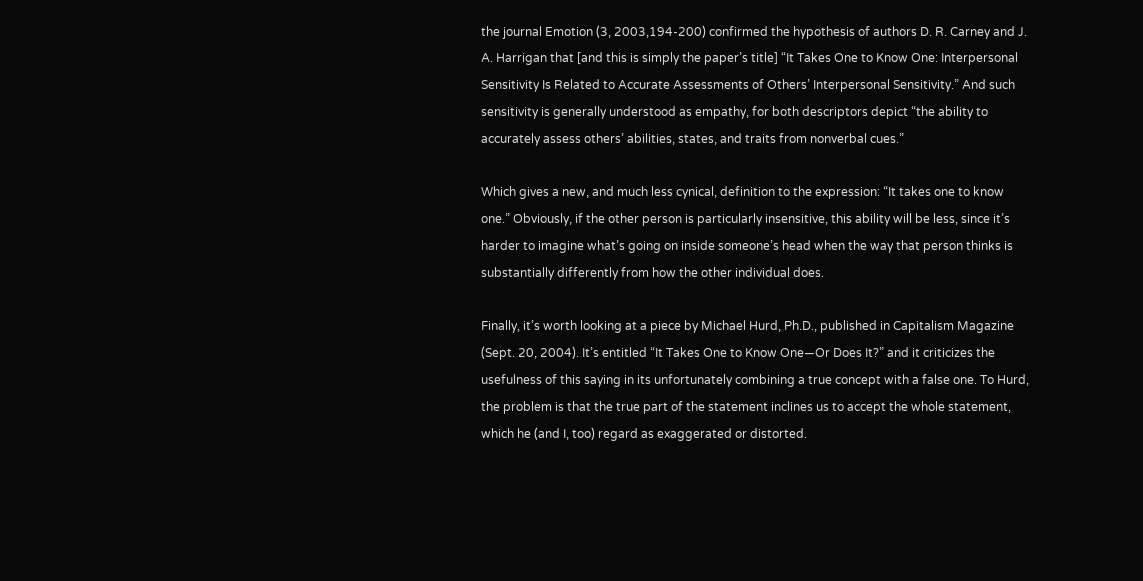the journal Emotion (3, 2003,194-200) confirmed the hypothesis of authors D. R. Carney and J. A. Harrigan that [and this is simply the paper’s title] “It Takes One to Know One: Interpersonal Sensitivity Is Related to Accurate Assessments of Others’ Interpersonal Sensitivity.” And such sensitivity is generally understood as empathy, for both descriptors depict “the ability to accurately assess others’ abilities, states, and traits from nonverbal cues.”

Which gives a new, and much less cynical, definition to the expression: “It takes one to know one.” Obviously, if the other person is particularly insensitive, this ability will be less, since it’s harder to imagine what’s going on inside someone’s head when the way that person thinks is substantially differently from how the other individual does.

Finally, it’s worth looking at a piece by Michael Hurd, Ph.D., published in Capitalism Magazine (Sept. 20, 2004). It’s entitled “It Takes One to Know One—Or Does It?” and it criticizes the usefulness of this saying in its unfortunately combining a true concept with a false one. To Hurd, the problem is that the true part of the statement inclines us to accept the whole statement, which he (and I, too) regard as exaggerated or distorted.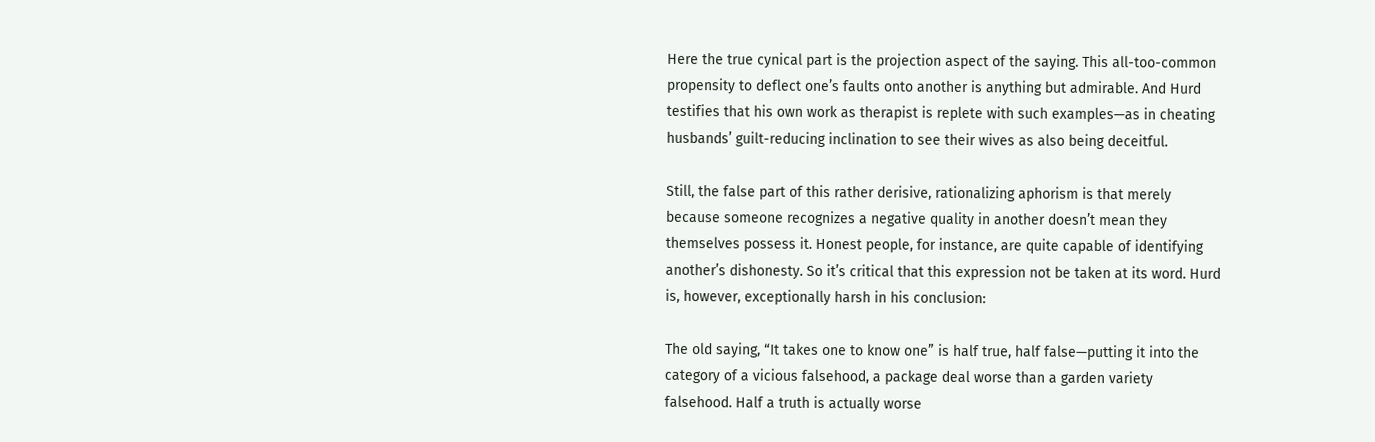Here the true cynical part is the projection aspect of the saying. This all-too-common propensity to deflect one’s faults onto another is anything but admirable. And Hurd testifies that his own work as therapist is replete with such examples—as in cheating husbands’ guilt-reducing inclination to see their wives as also being deceitful.

Still, the false part of this rather derisive, rationalizing aphorism is that merely because someone recognizes a negative quality in another doesn’t mean they themselves possess it. Honest people, for instance, are quite capable of identifying another’s dishonesty. So it’s critical that this expression not be taken at its word. Hurd is, however, exceptionally harsh in his conclusion:

The old saying, “It takes one to know one” is half true, half false—putting it into the category of a vicious falsehood, a package deal worse than a garden variety falsehood. Half a truth is actually worse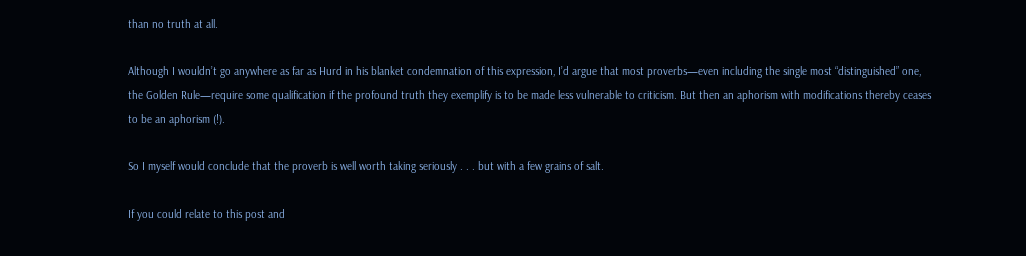than no truth at all.

Although I wouldn’t go anywhere as far as Hurd in his blanket condemnation of this expression, I’d argue that most proverbs—even including the single most “distinguished” one, the Golden Rule—require some qualification if the profound truth they exemplify is to be made less vulnerable to criticism. But then an aphorism with modifications thereby ceases to be an aphorism (!).

So I myself would conclude that the proverb is well worth taking seriously . . . but with a few grains of salt.

If you could relate to this post and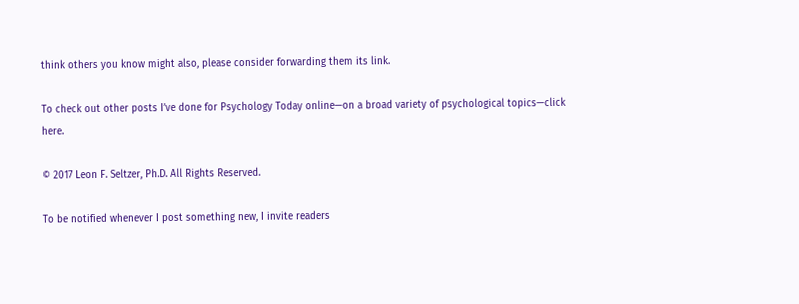think others you know might also, please consider forwarding them its link.

To check out other posts I’ve done for Psychology Today online—on a broad variety of psychological topics—click here.

© 2017 Leon F. Seltzer, Ph.D. All Rights Reserved.

To be notified whenever I post something new, I invite readers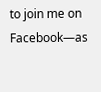to join me on Facebook—as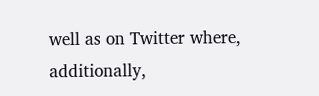well as on Twitter where, additionally,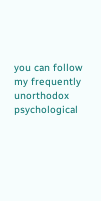you can follow my frequently unorthodox psychological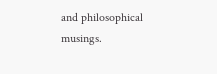and philosophical musings.